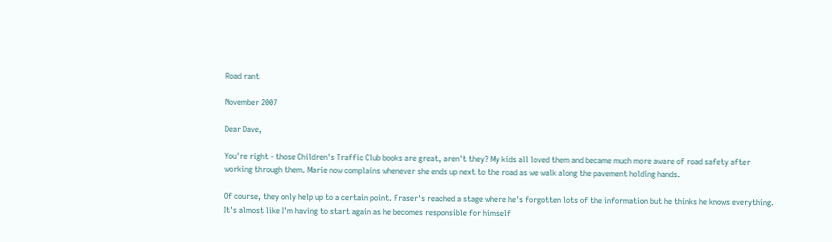Road rant

November 2007

Dear Dave,

You're right - those Children's Traffic Club books are great, aren't they? My kids all loved them and became much more aware of road safety after working through them. Marie now complains whenever she ends up next to the road as we walk along the pavement holding hands.

Of course, they only help up to a certain point. Fraser's reached a stage where he's forgotten lots of the information but he thinks he knows everything. It's almost like I'm having to start again as he becomes responsible for himself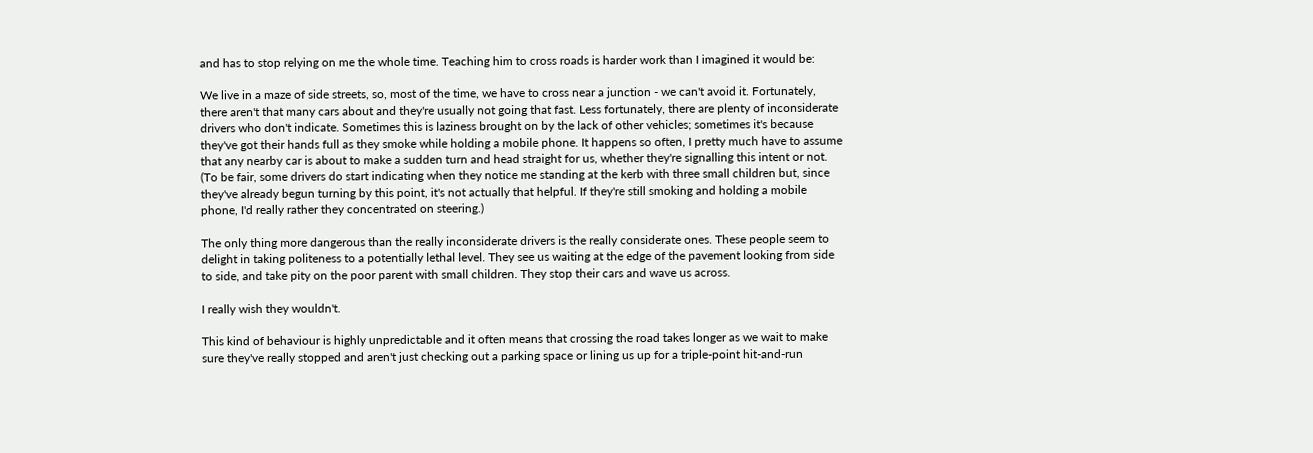and has to stop relying on me the whole time. Teaching him to cross roads is harder work than I imagined it would be:

We live in a maze of side streets, so, most of the time, we have to cross near a junction - we can't avoid it. Fortunately, there aren't that many cars about and they're usually not going that fast. Less fortunately, there are plenty of inconsiderate drivers who don't indicate. Sometimes this is laziness brought on by the lack of other vehicles; sometimes it's because they've got their hands full as they smoke while holding a mobile phone. It happens so often, I pretty much have to assume that any nearby car is about to make a sudden turn and head straight for us, whether they're signalling this intent or not. (To be fair, some drivers do start indicating when they notice me standing at the kerb with three small children but, since they've already begun turning by this point, it's not actually that helpful. If they're still smoking and holding a mobile phone, I'd really rather they concentrated on steering.)

The only thing more dangerous than the really inconsiderate drivers is the really considerate ones. These people seem to delight in taking politeness to a potentially lethal level. They see us waiting at the edge of the pavement looking from side to side, and take pity on the poor parent with small children. They stop their cars and wave us across.

I really wish they wouldn't.

This kind of behaviour is highly unpredictable and it often means that crossing the road takes longer as we wait to make sure they've really stopped and aren't just checking out a parking space or lining us up for a triple-point hit-and-run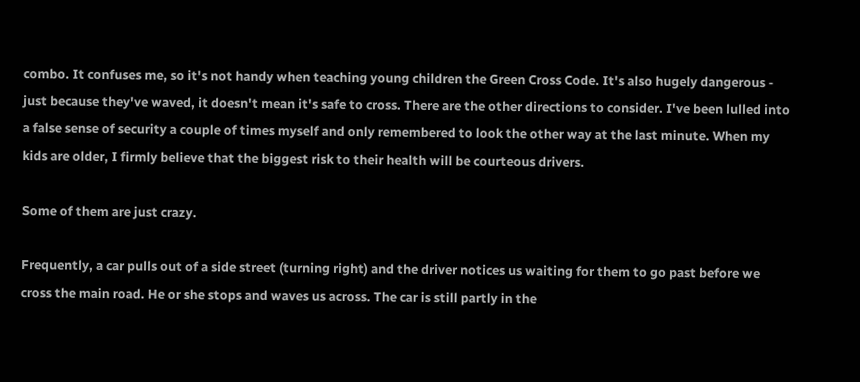combo. It confuses me, so it's not handy when teaching young children the Green Cross Code. It's also hugely dangerous - just because they've waved, it doesn't mean it's safe to cross. There are the other directions to consider. I've been lulled into a false sense of security a couple of times myself and only remembered to look the other way at the last minute. When my kids are older, I firmly believe that the biggest risk to their health will be courteous drivers.

Some of them are just crazy.

Frequently, a car pulls out of a side street (turning right) and the driver notices us waiting for them to go past before we cross the main road. He or she stops and waves us across. The car is still partly in the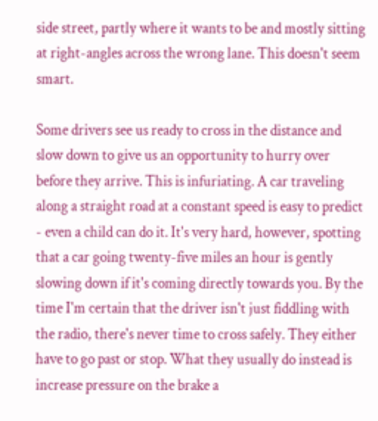side street, partly where it wants to be and mostly sitting at right-angles across the wrong lane. This doesn't seem smart.

Some drivers see us ready to cross in the distance and slow down to give us an opportunity to hurry over before they arrive. This is infuriating. A car traveling along a straight road at a constant speed is easy to predict - even a child can do it. It's very hard, however, spotting that a car going twenty-five miles an hour is gently slowing down if it's coming directly towards you. By the time I'm certain that the driver isn't just fiddling with the radio, there's never time to cross safely. They either have to go past or stop. What they usually do instead is increase pressure on the brake a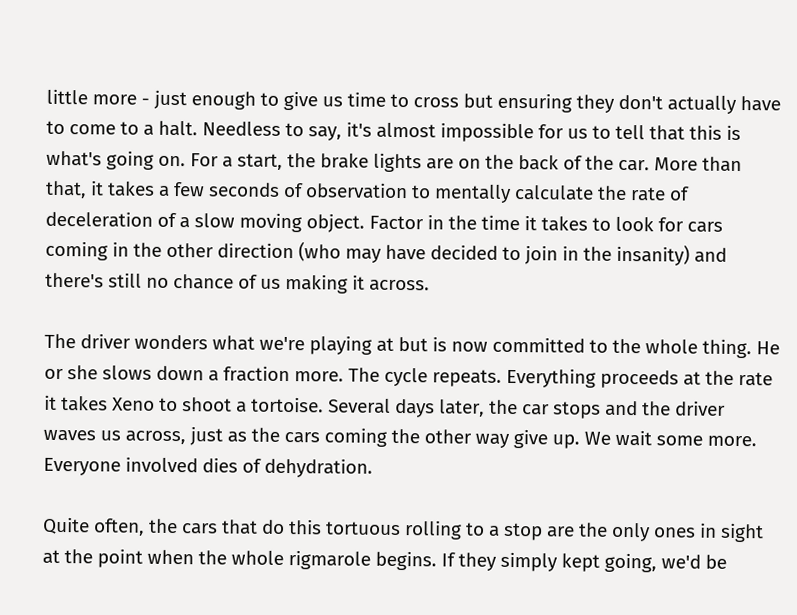little more - just enough to give us time to cross but ensuring they don't actually have to come to a halt. Needless to say, it's almost impossible for us to tell that this is what's going on. For a start, the brake lights are on the back of the car. More than that, it takes a few seconds of observation to mentally calculate the rate of deceleration of a slow moving object. Factor in the time it takes to look for cars coming in the other direction (who may have decided to join in the insanity) and there's still no chance of us making it across.

The driver wonders what we're playing at but is now committed to the whole thing. He or she slows down a fraction more. The cycle repeats. Everything proceeds at the rate it takes Xeno to shoot a tortoise. Several days later, the car stops and the driver waves us across, just as the cars coming the other way give up. We wait some more. Everyone involved dies of dehydration.

Quite often, the cars that do this tortuous rolling to a stop are the only ones in sight at the point when the whole rigmarole begins. If they simply kept going, we'd be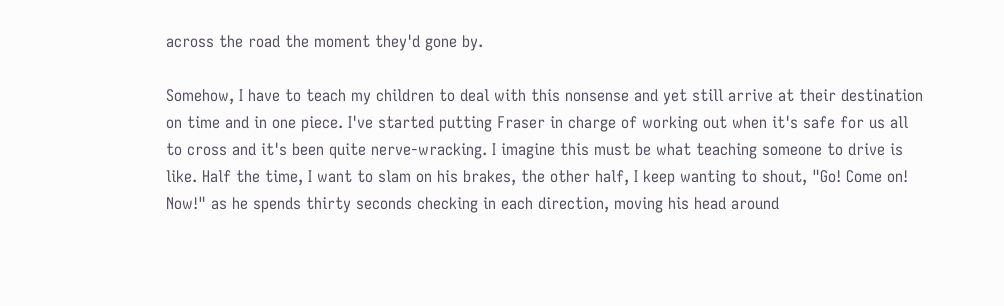across the road the moment they'd gone by.

Somehow, I have to teach my children to deal with this nonsense and yet still arrive at their destination on time and in one piece. I've started putting Fraser in charge of working out when it's safe for us all to cross and it's been quite nerve-wracking. I imagine this must be what teaching someone to drive is like. Half the time, I want to slam on his brakes, the other half, I keep wanting to shout, "Go! Come on! Now!" as he spends thirty seconds checking in each direction, moving his head around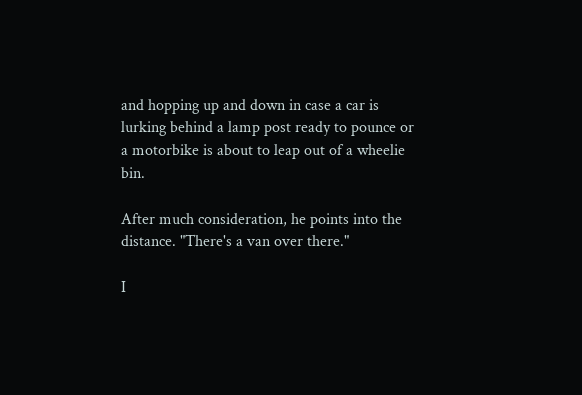and hopping up and down in case a car is lurking behind a lamp post ready to pounce or a motorbike is about to leap out of a wheelie bin.

After much consideration, he points into the distance. "There's a van over there."

I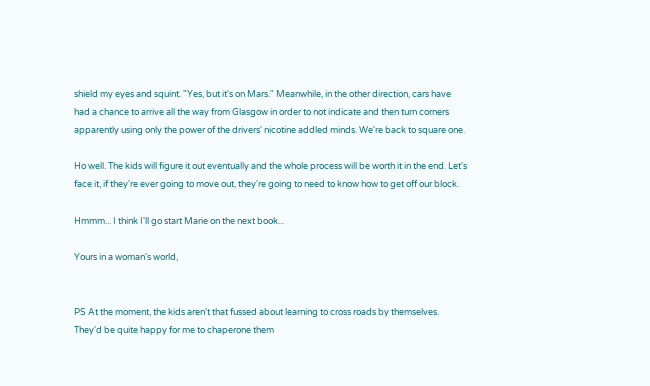shield my eyes and squint. "Yes, but it's on Mars." Meanwhile, in the other direction, cars have had a chance to arrive all the way from Glasgow in order to not indicate and then turn corners apparently using only the power of the drivers' nicotine addled minds. We're back to square one.

Ho well. The kids will figure it out eventually and the whole process will be worth it in the end. Let's face it, if they're ever going to move out, they're going to need to know how to get off our block.

Hmmm... I think I'll go start Marie on the next book...

Yours in a woman's world,


PS At the moment, the kids aren't that fussed about learning to cross roads by themselves. They'd be quite happy for me to chaperone them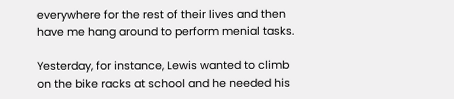everywhere for the rest of their lives and then have me hang around to perform menial tasks.

Yesterday, for instance, Lewis wanted to climb on the bike racks at school and he needed his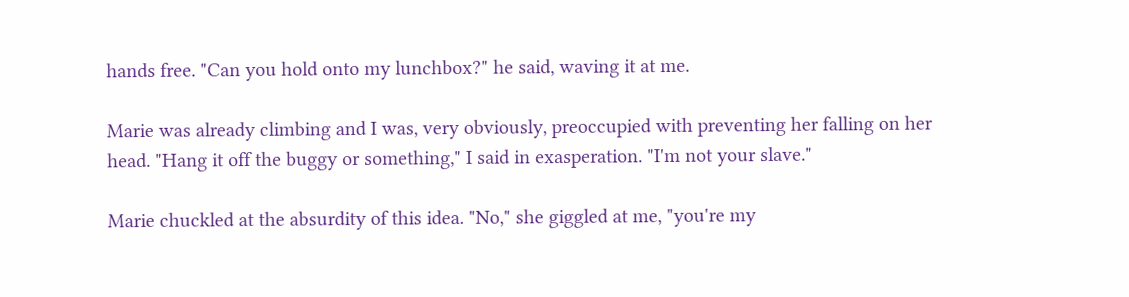hands free. "Can you hold onto my lunchbox?" he said, waving it at me.

Marie was already climbing and I was, very obviously, preoccupied with preventing her falling on her head. "Hang it off the buggy or something," I said in exasperation. "I'm not your slave."

Marie chuckled at the absurdity of this idea. "No," she giggled at me, "you're my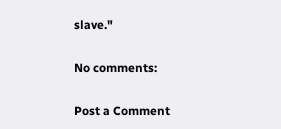slave."

No comments:

Post a Comment